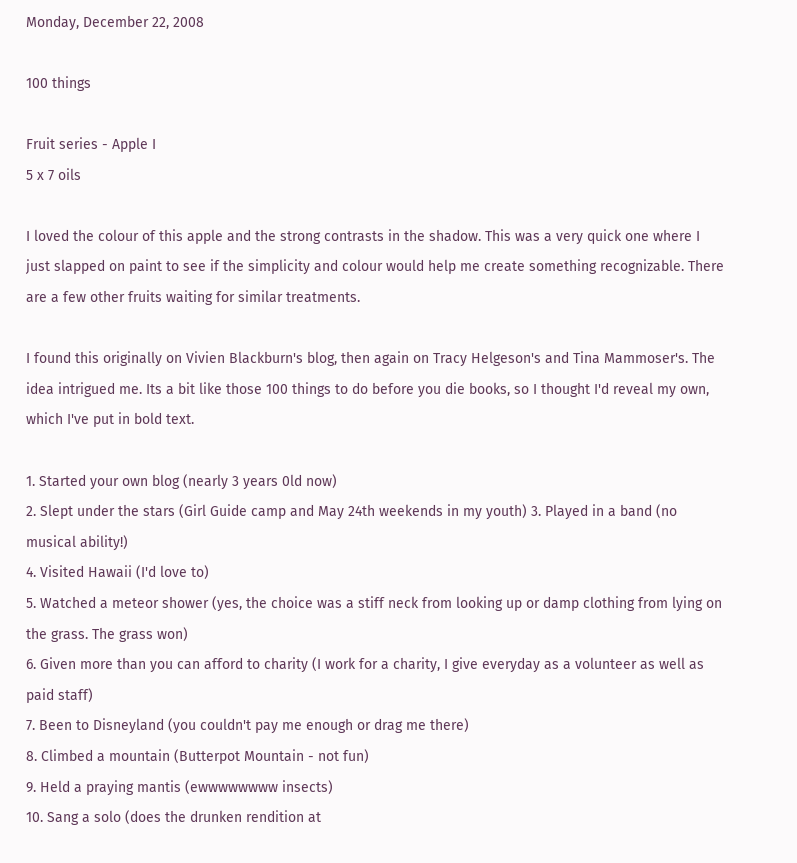Monday, December 22, 2008

100 things

Fruit series - Apple I
5 x 7 oils

I loved the colour of this apple and the strong contrasts in the shadow. This was a very quick one where I just slapped on paint to see if the simplicity and colour would help me create something recognizable. There are a few other fruits waiting for similar treatments.

I found this originally on Vivien Blackburn's blog, then again on Tracy Helgeson's and Tina Mammoser's. The idea intrigued me. Its a bit like those 100 things to do before you die books, so I thought I'd reveal my own, which I've put in bold text.

1. Started your own blog (nearly 3 years 0ld now)
2. Slept under the stars (Girl Guide camp and May 24th weekends in my youth) 3. Played in a band (no musical ability!)
4. Visited Hawaii (I'd love to)
5. Watched a meteor shower (yes, the choice was a stiff neck from looking up or damp clothing from lying on the grass. The grass won)
6. Given more than you can afford to charity (I work for a charity, I give everyday as a volunteer as well as paid staff)
7. Been to Disneyland (you couldn't pay me enough or drag me there)
8. Climbed a mountain (Butterpot Mountain - not fun)
9. Held a praying mantis (ewwwwwwww insects)
10. Sang a solo (does the drunken rendition at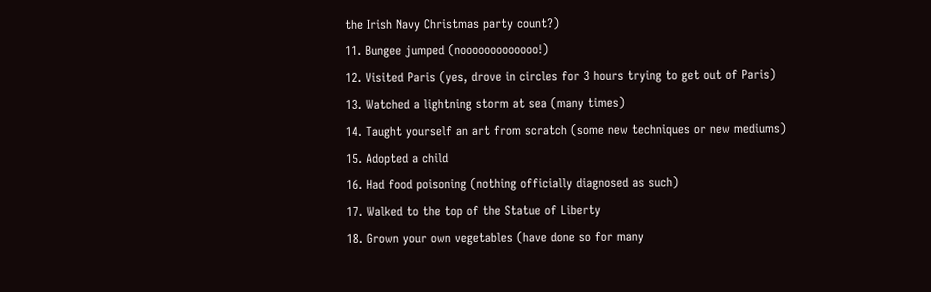the Irish Navy Christmas party count?)
11. Bungee jumped (nooooooooooooo!)
12. Visited Paris (yes, drove in circles for 3 hours trying to get out of Paris)
13. Watched a lightning storm at sea (many times)
14. Taught yourself an art from scratch (some new techniques or new mediums)
15. Adopted a child
16. Had food poisoning (nothing officially diagnosed as such)
17. Walked to the top of the Statue of Liberty
18. Grown your own vegetables (have done so for many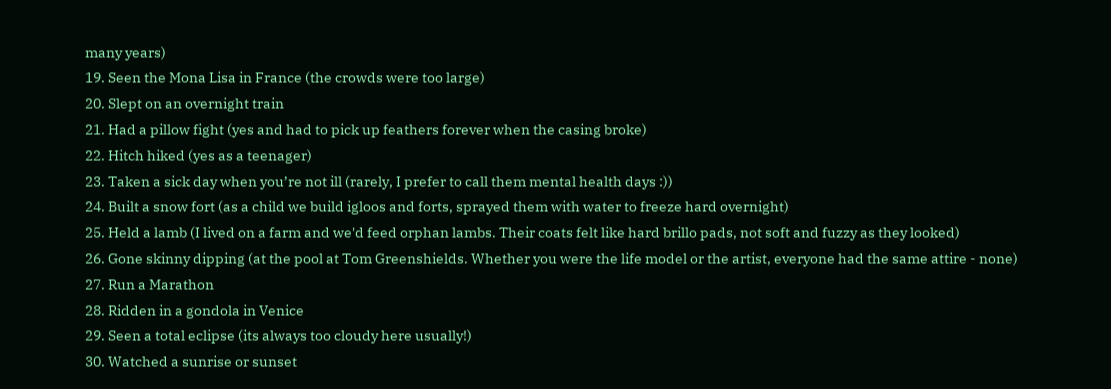many years)
19. Seen the Mona Lisa in France (the crowds were too large)
20. Slept on an overnight train
21. Had a pillow fight (yes and had to pick up feathers forever when the casing broke)
22. Hitch hiked (yes as a teenager)
23. Taken a sick day when you’re not ill (rarely, I prefer to call them mental health days :))
24. Built a snow fort (as a child we build igloos and forts, sprayed them with water to freeze hard overnight)
25. Held a lamb (I lived on a farm and we'd feed orphan lambs. Their coats felt like hard brillo pads, not soft and fuzzy as they looked)
26. Gone skinny dipping (at the pool at Tom Greenshields. Whether you were the life model or the artist, everyone had the same attire - none)
27. Run a Marathon
28. Ridden in a gondola in Venice
29. Seen a total eclipse (its always too cloudy here usually!)
30. Watched a sunrise or sunset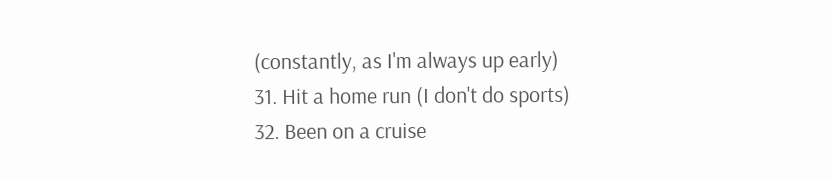(constantly, as I'm always up early)
31. Hit a home run (I don't do sports)
32. Been on a cruise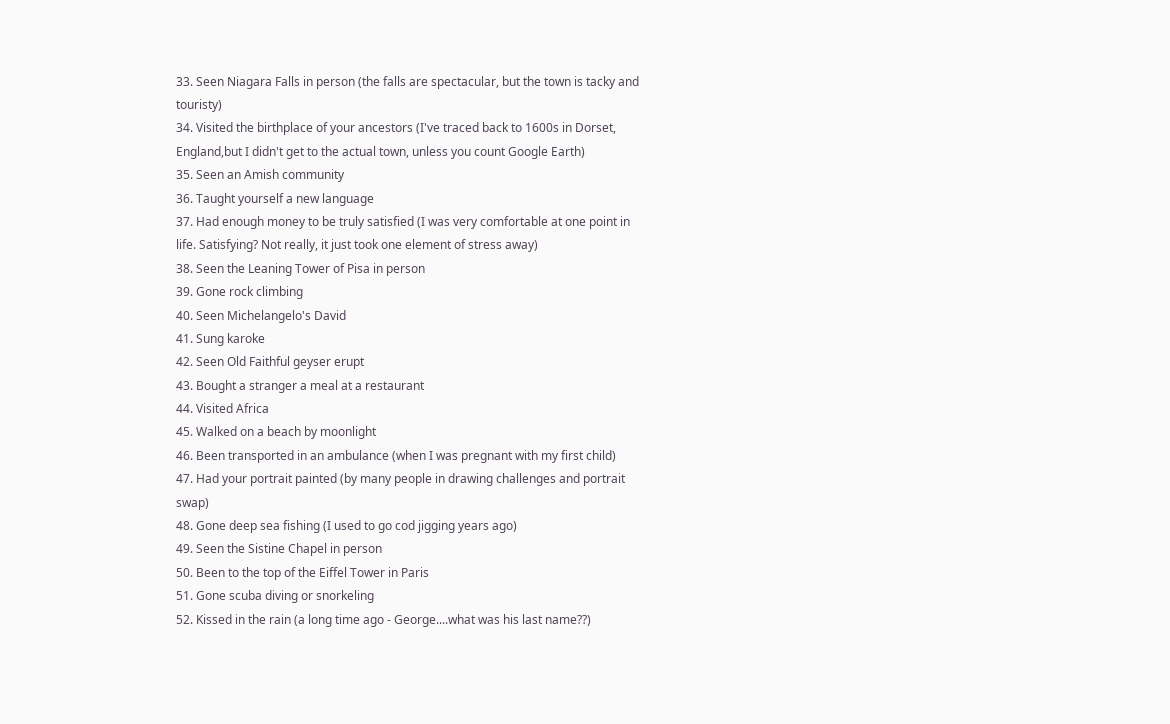33. Seen Niagara Falls in person (the falls are spectacular, but the town is tacky and touristy)
34. Visited the birthplace of your ancestors (I've traced back to 1600s in Dorset, England,but I didn't get to the actual town, unless you count Google Earth)
35. Seen an Amish community
36. Taught yourself a new language
37. Had enough money to be truly satisfied (I was very comfortable at one point in life. Satisfying? Not really, it just took one element of stress away)
38. Seen the Leaning Tower of Pisa in person
39. Gone rock climbing
40. Seen Michelangelo's David
41. Sung karoke
42. Seen Old Faithful geyser erupt
43. Bought a stranger a meal at a restaurant
44. Visited Africa
45. Walked on a beach by moonlight
46. Been transported in an ambulance (when I was pregnant with my first child)
47. Had your portrait painted (by many people in drawing challenges and portrait swap)
48. Gone deep sea fishing (I used to go cod jigging years ago)
49. Seen the Sistine Chapel in person
50. Been to the top of the Eiffel Tower in Paris
51. Gone scuba diving or snorkeling
52. Kissed in the rain (a long time ago - George....what was his last name??)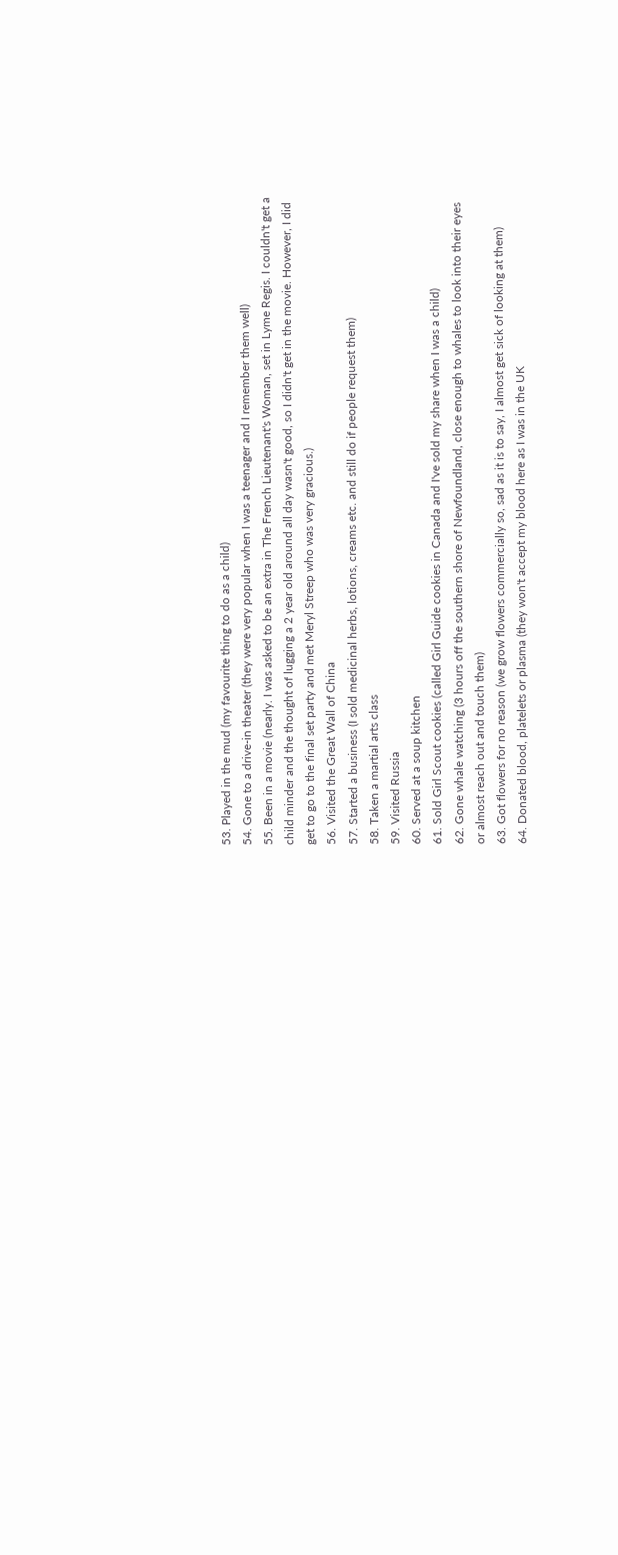53. Played in the mud (my favourite thing to do as a child)
54. Gone to a drive-in theater (they were very popular when I was a teenager and I remember them well)
55. Been in a movie (nearly. I was asked to be an extra in The French Lieutenant's Woman, set in Lyme Regis. I couldn't get a child minder and the thought of lugging a 2 year old around all day wasn't good, so I didn't get in the movie. However, I did get to go to the final set party and met Meryl Streep who was very gracious.)
56. Visited the Great Wall of China
57. Started a business (I sold medicinal herbs, lotions, creams etc. and still do if people request them)
58. Taken a martial arts class
59. Visited Russia
60. Served at a soup kitchen
61. Sold Girl Scout cookies (called Girl Guide cookies in Canada and I've sold my share when I was a child)
62. Gone whale watching (3 hours off the southern shore of Newfoundland, close enough to whales to look into their eyes or almost reach out and touch them)
63. Got flowers for no reason (we grow flowers commercially so, sad as it is to say, I almost get sick of looking at them)
64. Donated blood, platelets or plasma (they won't accept my blood here as I was in the UK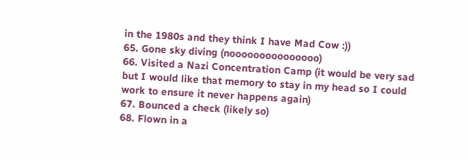in the 1980s and they think I have Mad Cow :))
65. Gone sky diving (nooooooooooooooo)
66. Visited a Nazi Concentration Camp (it would be very sad but I would like that memory to stay in my head so I could work to ensure it never happens again)
67. Bounced a check (likely so)
68. Flown in a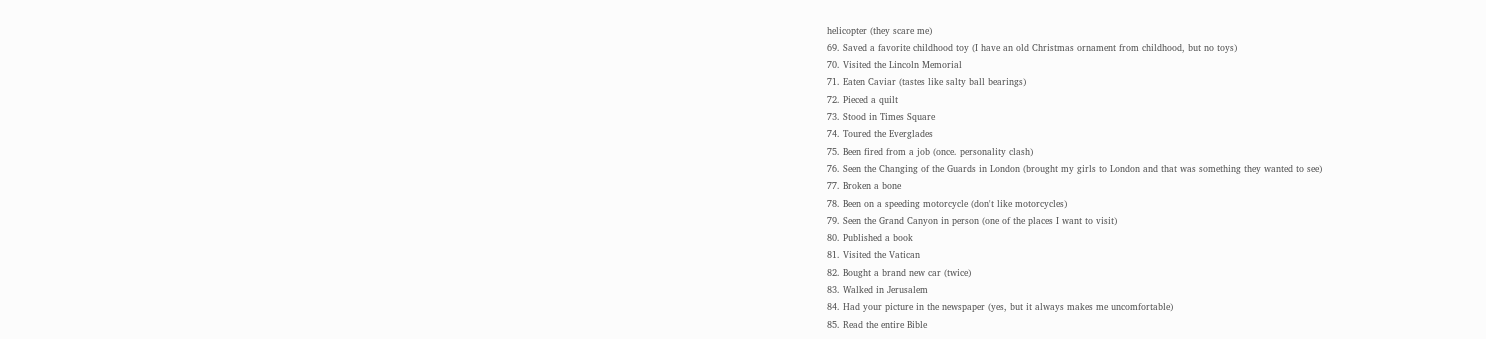helicopter (they scare me)
69. Saved a favorite childhood toy (I have an old Christmas ornament from childhood, but no toys)
70. Visited the Lincoln Memorial
71. Eaten Caviar (tastes like salty ball bearings)
72. Pieced a quilt
73. Stood in Times Square
74. Toured the Everglades
75. Been fired from a job (once. personality clash)
76. Seen the Changing of the Guards in London (brought my girls to London and that was something they wanted to see)
77. Broken a bone
78. Been on a speeding motorcycle (don't like motorcycles)
79. Seen the Grand Canyon in person (one of the places I want to visit)
80. Published a book
81. Visited the Vatican
82. Bought a brand new car (twice)
83. Walked in Jerusalem
84. Had your picture in the newspaper (yes, but it always makes me uncomfortable)
85. Read the entire Bible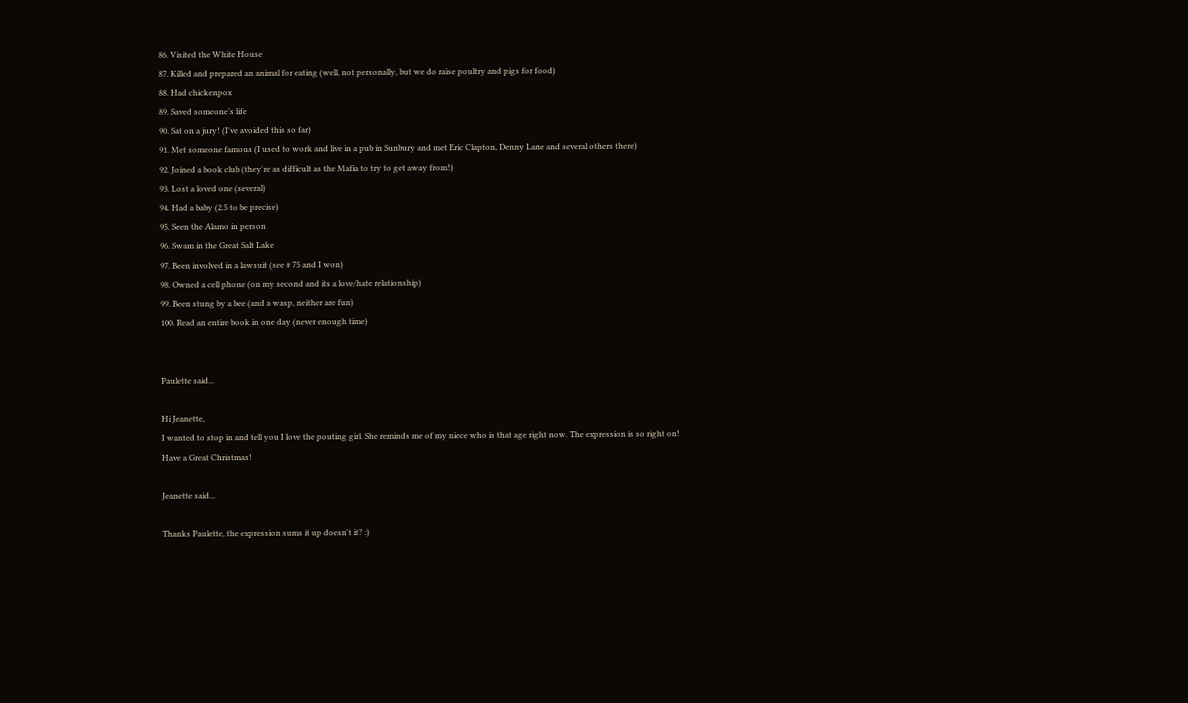86. Visited the White House
87. Killed and prepared an animal for eating (well, not personally, but we do raise poultry and pigs for food)
88. Had chickenpox
89. Saved someone’s life
90. Sat on a jury! (I've avoided this so far)
91. Met someone famous (I used to work and live in a pub in Sunbury and met Eric Clapton, Denny Lane and several others there)
92. Joined a book club (they're as difficult as the Mafia to try to get away from!)
93. Lost a loved one (several)
94. Had a baby (2.5 to be precise)
95. Seen the Alamo in person
96. Swam in the Great Salt Lake
97. Been involved in a lawsuit (see # 75 and I won)
98. Owned a cell phone (on my second and its a love/hate relationship)
99. Been stung by a bee (and a wasp, neither are fun)
100. Read an entire book in one day (never enough time)


Paulette said...

Hi Jeanette,
I wanted to stop in and tell you I love the pouting girl. She reminds me of my niece who is that age right now. The expression is so right on!
Have a Great Christmas!

Jeanette said...

Thanks Paulette, the expression sums it up doesn't it? :)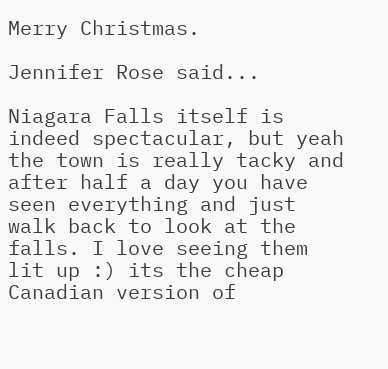Merry Christmas.

Jennifer Rose said...

Niagara Falls itself is indeed spectacular, but yeah the town is really tacky and after half a day you have seen everything and just walk back to look at the falls. I love seeing them lit up :) its the cheap Canadian version of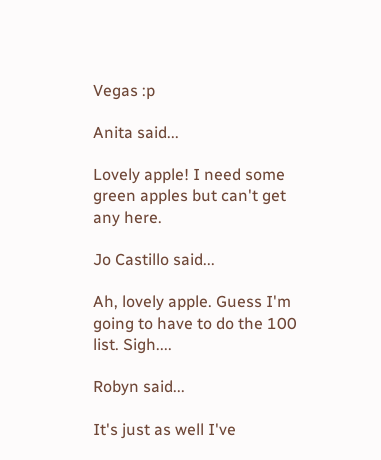Vegas :p

Anita said...

Lovely apple! I need some green apples but can't get any here.

Jo Castillo said...

Ah, lovely apple. Guess I'm going to have to do the 100 list. Sigh....

Robyn said...

It's just as well I've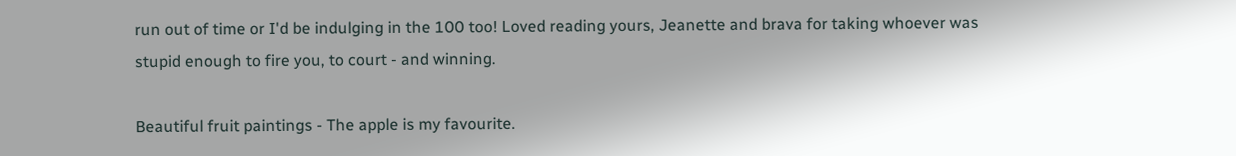run out of time or I'd be indulging in the 100 too! Loved reading yours, Jeanette and brava for taking whoever was stupid enough to fire you, to court - and winning.

Beautiful fruit paintings - The apple is my favourite.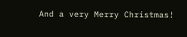And a very Merry Christmas!